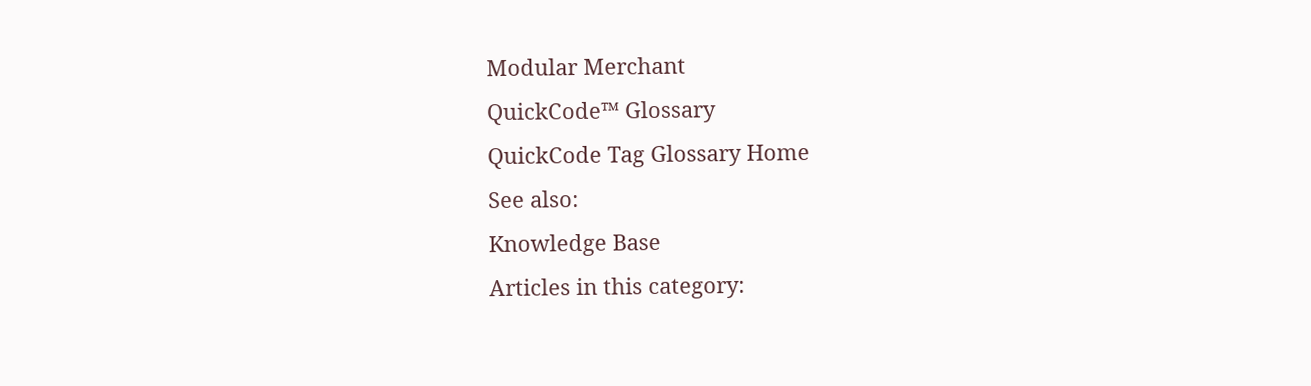Modular Merchant
QuickCode™ Glossary
QuickCode Tag Glossary Home
See also:
Knowledge Base
Articles in this category: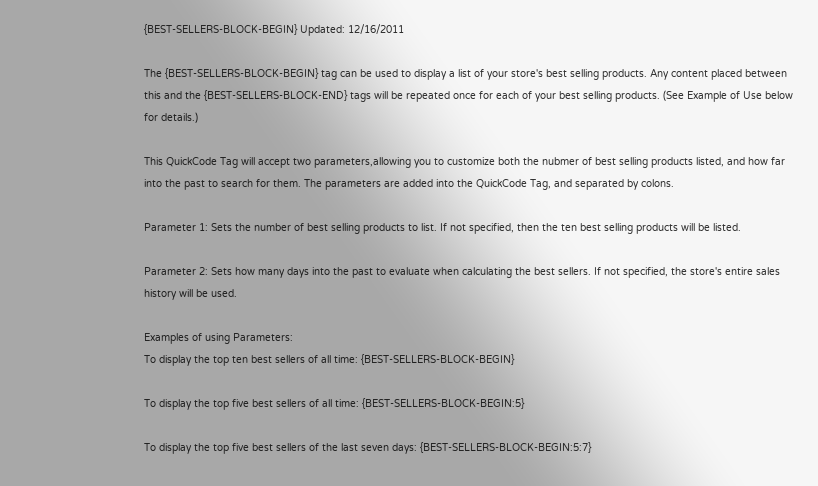{BEST-SELLERS-BLOCK-BEGIN} Updated: 12/16/2011

The {BEST-SELLERS-BLOCK-BEGIN} tag can be used to display a list of your store's best selling products. Any content placed between this and the {BEST-SELLERS-BLOCK-END} tags will be repeated once for each of your best selling products. (See Example of Use below for details.)

This QuickCode Tag will accept two parameters,allowing you to customize both the nubmer of best selling products listed, and how far into the past to search for them. The parameters are added into the QuickCode Tag, and separated by colons.

Parameter 1: Sets the number of best selling products to list. If not specified, then the ten best selling products will be listed.

Parameter 2: Sets how many days into the past to evaluate when calculating the best sellers. If not specified, the store's entire sales history will be used.

Examples of using Parameters:
To display the top ten best sellers of all time: {BEST-SELLERS-BLOCK-BEGIN}

To display the top five best sellers of all time: {BEST-SELLERS-BLOCK-BEGIN:5}

To display the top five best sellers of the last seven days: {BEST-SELLERS-BLOCK-BEGIN:5:7}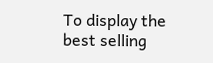To display the best selling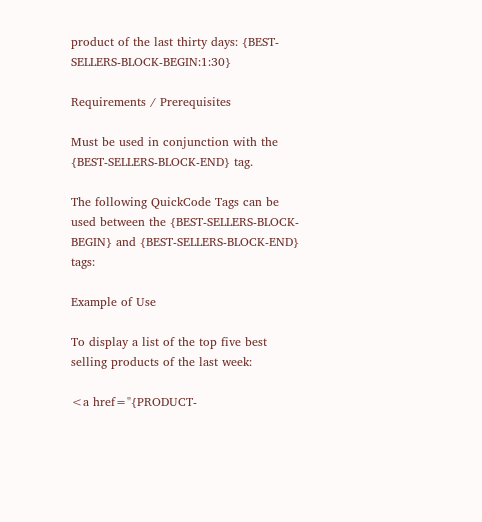product of the last thirty days: {BEST-SELLERS-BLOCK-BEGIN:1:30}

Requirements / Prerequisites

Must be used in conjunction with the {BEST-SELLERS-BLOCK-END} tag.

The following QuickCode Tags can be used between the {BEST-SELLERS-BLOCK-BEGIN} and {BEST-SELLERS-BLOCK-END} tags:

Example of Use

To display a list of the top five best selling products of the last week:

<a href="{PRODUCT-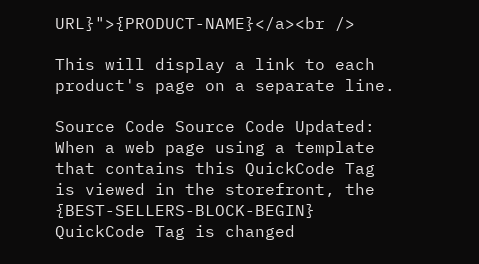URL}">{PRODUCT-NAME}</a><br />

This will display a link to each product's page on a separate line.

Source Code Source Code Updated:
When a web page using a template that contains this QuickCode Tag is viewed in the storefront, the {BEST-SELLERS-BLOCK-BEGIN} QuickCode Tag is changed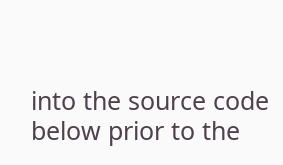into the source code below prior to the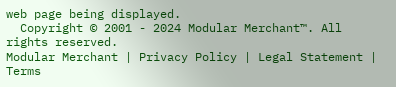web page being displayed.
  Copyright © 2001 - 2024 Modular Merchant™. All rights reserved.
Modular Merchant | Privacy Policy | Legal Statement | Terms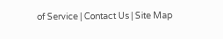of Service | Contact Us | Site Map